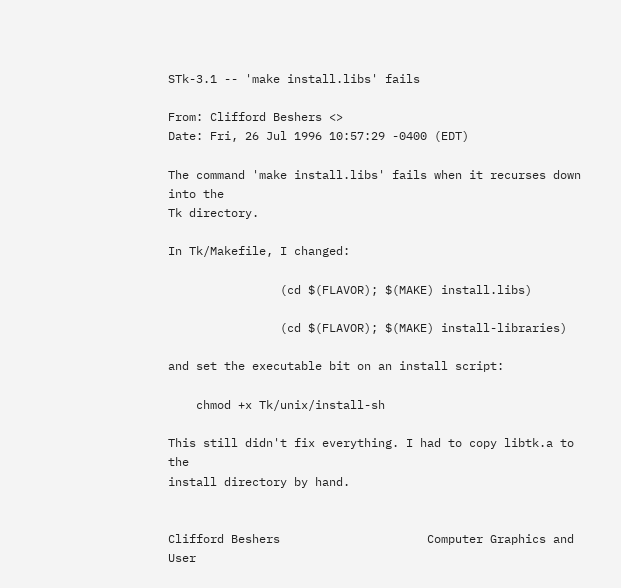STk-3.1 -- 'make install.libs' fails

From: Clifford Beshers <>
Date: Fri, 26 Jul 1996 10:57:29 -0400 (EDT)

The command 'make install.libs' fails when it recurses down into the
Tk directory.

In Tk/Makefile, I changed:

                (cd $(FLAVOR); $(MAKE) install.libs)

                (cd $(FLAVOR); $(MAKE) install-libraries)

and set the executable bit on an install script:

    chmod +x Tk/unix/install-sh

This still didn't fix everything. I had to copy libtk.a to the
install directory by hand.


Clifford Beshers                     Computer Graphics and User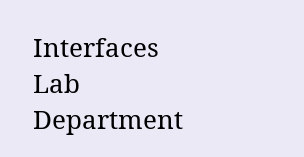Interfaces Lab                         Department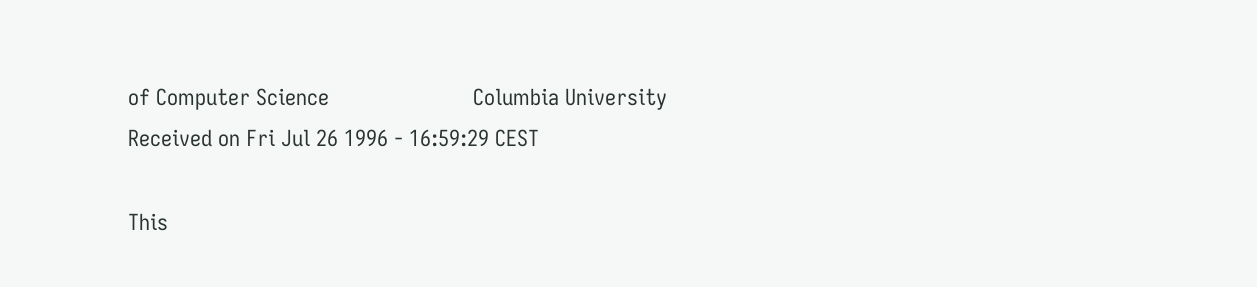of Computer Science                        Columbia University
Received on Fri Jul 26 1996 - 16:59:29 CEST

This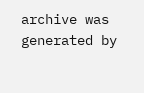archive was generated by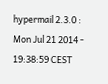hypermail 2.3.0 : Mon Jul 21 2014 - 19:38:59 CEST